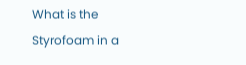What is the Styrofoam in a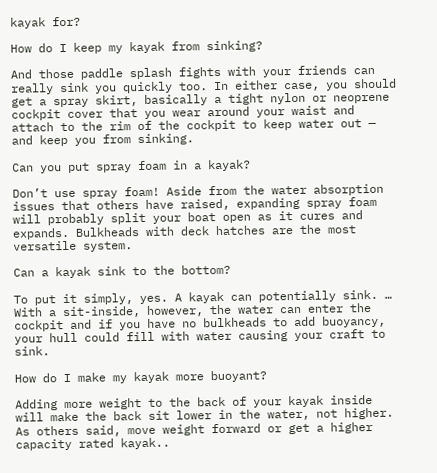kayak for?

How do I keep my kayak from sinking?

And those paddle splash fights with your friends can really sink you quickly too. In either case, you should get a spray skirt, basically a tight nylon or neoprene cockpit cover that you wear around your waist and attach to the rim of the cockpit to keep water out — and keep you from sinking.

Can you put spray foam in a kayak?

Don’t use spray foam! Aside from the water absorption issues that others have raised, expanding spray foam will probably split your boat open as it cures and expands. Bulkheads with deck hatches are the most versatile system.

Can a kayak sink to the bottom?

To put it simply, yes. A kayak can potentially sink. … With a sit-inside, however, the water can enter the cockpit and if you have no bulkheads to add buoyancy, your hull could fill with water causing your craft to sink.

How do I make my kayak more buoyant?

Adding more weight to the back of your kayak inside will make the back sit lower in the water, not higher. As others said, move weight forward or get a higher capacity rated kayak..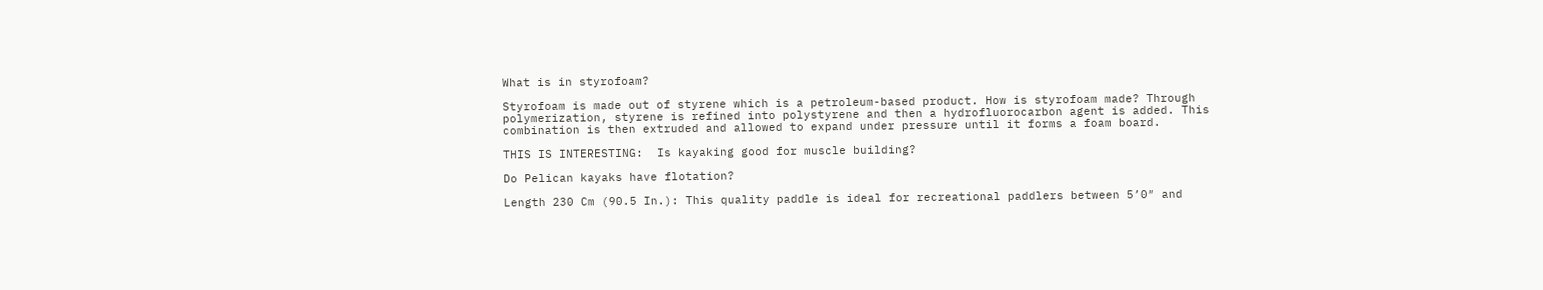What is in styrofoam?

Styrofoam is made out of styrene which is a petroleum-based product. How is styrofoam made? Through polymerization, styrene is refined into polystyrene and then a hydrofluorocarbon agent is added. This combination is then extruded and allowed to expand under pressure until it forms a foam board.

THIS IS INTERESTING:  Is kayaking good for muscle building?

Do Pelican kayaks have flotation?

Length 230 Cm (90.5 In.): This quality paddle is ideal for recreational paddlers between 5’0″ and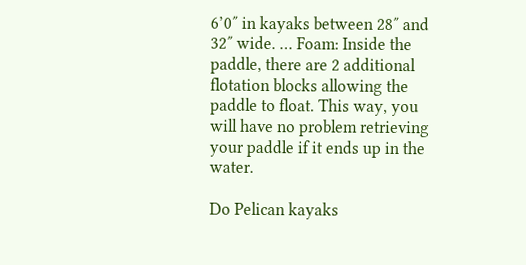6’0″ in kayaks between 28″ and 32″ wide. … Foam: Inside the paddle, there are 2 additional flotation blocks allowing the paddle to float. This way, you will have no problem retrieving your paddle if it ends up in the water.

Do Pelican kayaks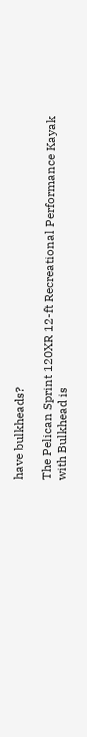have bulkheads?

The Pelican Sprint 120XR 12-ft Recreational Performance Kayak with Bulkhead is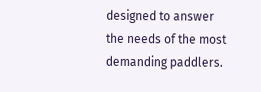designed to answer the needs of the most demanding paddlers.